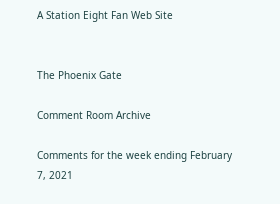A Station Eight Fan Web Site


The Phoenix Gate

Comment Room Archive

Comments for the week ending February 7, 2021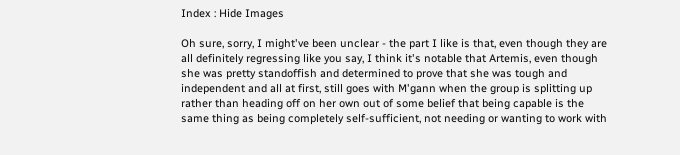Index : Hide Images

Oh sure, sorry, I might've been unclear - the part I like is that, even though they are all definitely regressing like you say, I think it's notable that Artemis, even though she was pretty standoffish and determined to prove that she was tough and independent and all at first, still goes with M'gann when the group is splitting up rather than heading off on her own out of some belief that being capable is the same thing as being completely self-sufficient, not needing or wanting to work with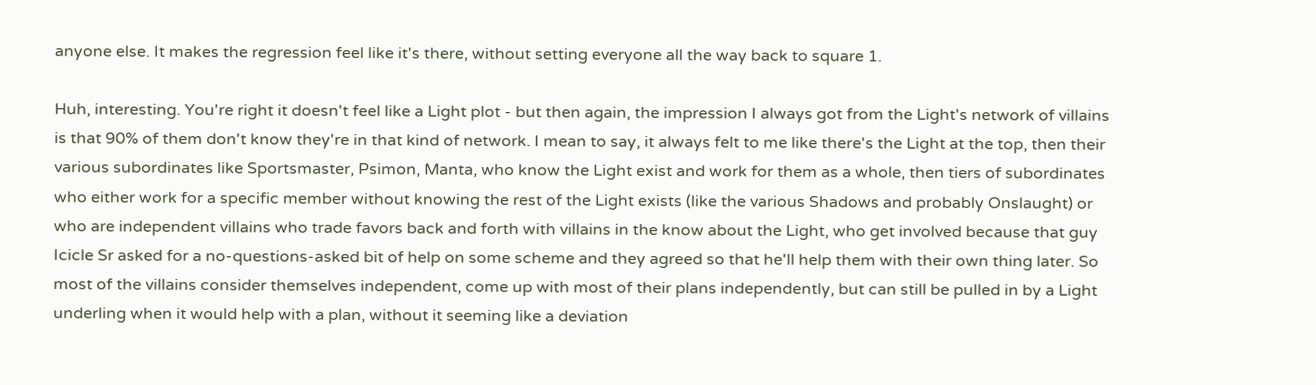anyone else. It makes the regression feel like it's there, without setting everyone all the way back to square 1.

Huh, interesting. You're right it doesn't feel like a Light plot - but then again, the impression I always got from the Light's network of villains is that 90% of them don't know they're in that kind of network. I mean to say, it always felt to me like there's the Light at the top, then their various subordinates like Sportsmaster, Psimon, Manta, who know the Light exist and work for them as a whole, then tiers of subordinates who either work for a specific member without knowing the rest of the Light exists (like the various Shadows and probably Onslaught) or who are independent villains who trade favors back and forth with villains in the know about the Light, who get involved because that guy Icicle Sr asked for a no-questions-asked bit of help on some scheme and they agreed so that he'll help them with their own thing later. So most of the villains consider themselves independent, come up with most of their plans independently, but can still be pulled in by a Light underling when it would help with a plan, without it seeming like a deviation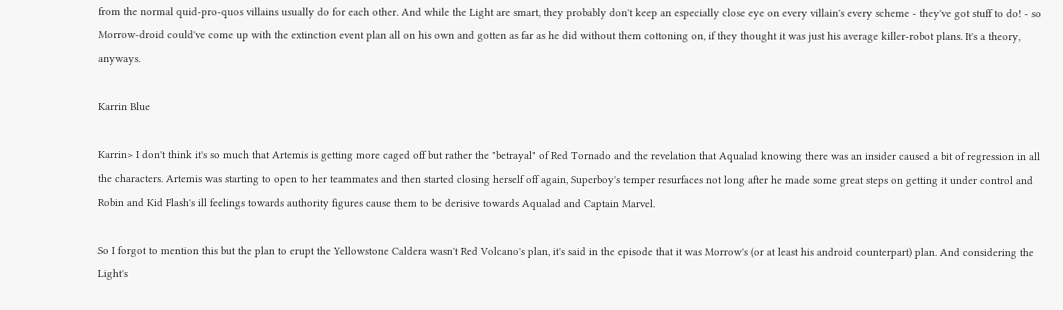from the normal quid-pro-quos villains usually do for each other. And while the Light are smart, they probably don't keep an especially close eye on every villain's every scheme - they've got stuff to do! - so Morrow-droid could've come up with the extinction event plan all on his own and gotten as far as he did without them cottoning on, if they thought it was just his average killer-robot plans. It's a theory, anyways.

Karrin Blue

Karrin> I don't think it's so much that Artemis is getting more caged off but rather the "betrayal" of Red Tornado and the revelation that Aqualad knowing there was an insider caused a bit of regression in all the characters. Artemis was starting to open to her teammates and then started closing herself off again, Superboy's temper resurfaces not long after he made some great steps on getting it under control and Robin and Kid Flash's ill feelings towards authority figures cause them to be derisive towards Aqualad and Captain Marvel.

So I forgot to mention this but the plan to erupt the Yellowstone Caldera wasn't Red Volcano's plan, it's said in the episode that it was Morrow's (or at least his android counterpart) plan. And considering the Light's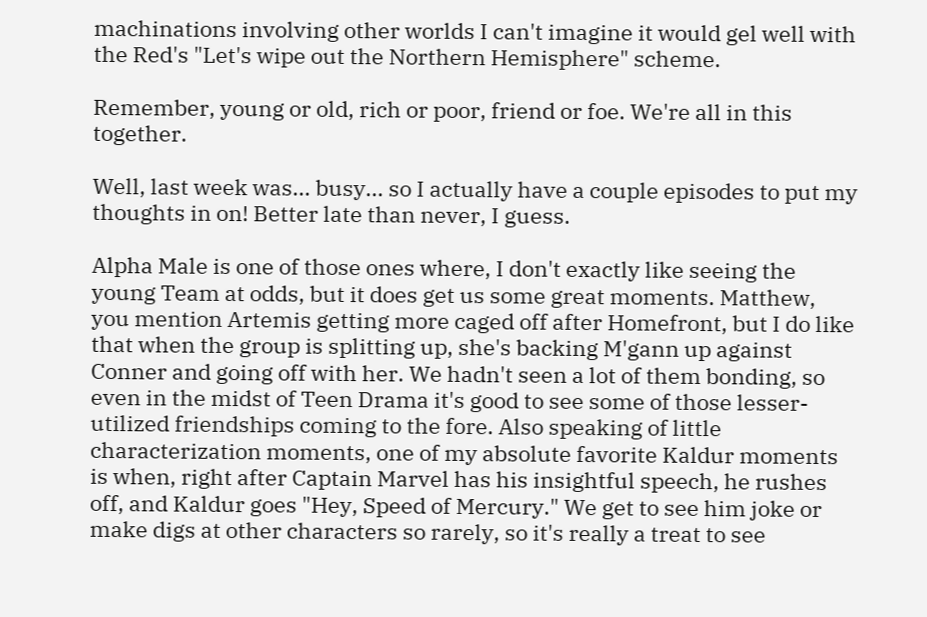machinations involving other worlds I can't imagine it would gel well with the Red's "Let's wipe out the Northern Hemisphere" scheme.

Remember, young or old, rich or poor, friend or foe. We're all in this together.

Well, last week was... busy... so I actually have a couple episodes to put my thoughts in on! Better late than never, I guess.

Alpha Male is one of those ones where, I don't exactly like seeing the young Team at odds, but it does get us some great moments. Matthew, you mention Artemis getting more caged off after Homefront, but I do like that when the group is splitting up, she's backing M'gann up against Conner and going off with her. We hadn't seen a lot of them bonding, so even in the midst of Teen Drama it's good to see some of those lesser-utilized friendships coming to the fore. Also speaking of little characterization moments, one of my absolute favorite Kaldur moments is when, right after Captain Marvel has his insightful speech, he rushes off, and Kaldur goes "Hey, Speed of Mercury." We get to see him joke or make digs at other characters so rarely, so it's really a treat to see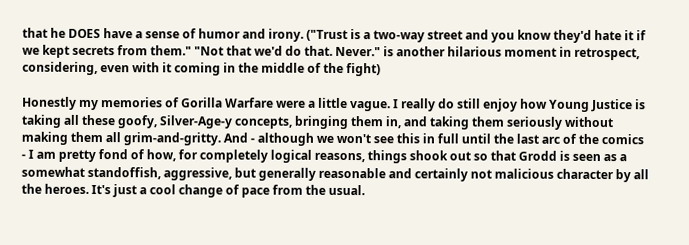that he DOES have a sense of humor and irony. ("Trust is a two-way street and you know they'd hate it if we kept secrets from them." "Not that we'd do that. Never." is another hilarious moment in retrospect, considering, even with it coming in the middle of the fight)

Honestly my memories of Gorilla Warfare were a little vague. I really do still enjoy how Young Justice is taking all these goofy, Silver-Age-y concepts, bringing them in, and taking them seriously without making them all grim-and-gritty. And - although we won't see this in full until the last arc of the comics - I am pretty fond of how, for completely logical reasons, things shook out so that Grodd is seen as a somewhat standoffish, aggressive, but generally reasonable and certainly not malicious character by all the heroes. It's just a cool change of pace from the usual.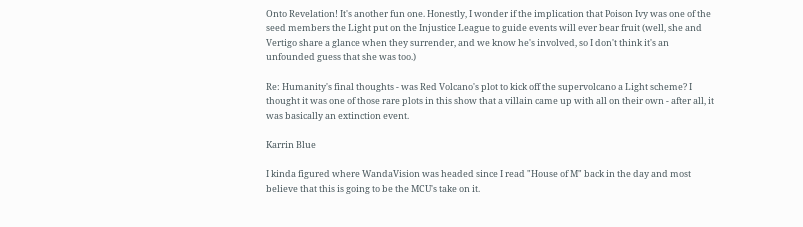Onto Revelation! It's another fun one. Honestly, I wonder if the implication that Poison Ivy was one of the seed members the Light put on the Injustice League to guide events will ever bear fruit (well, she and Vertigo share a glance when they surrender, and we know he's involved, so I don't think it's an unfounded guess that she was too.)

Re: Humanity's final thoughts - was Red Volcano's plot to kick off the supervolcano a Light scheme? I thought it was one of those rare plots in this show that a villain came up with all on their own - after all, it was basically an extinction event.

Karrin Blue

I kinda figured where WandaVision was headed since I read "House of M" back in the day and most believe that this is going to be the MCU's take on it.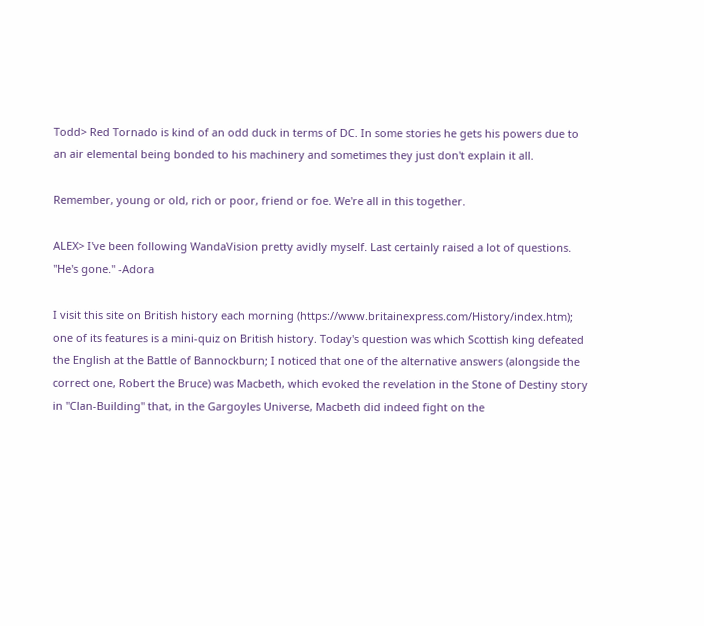Todd> Red Tornado is kind of an odd duck in terms of DC. In some stories he gets his powers due to an air elemental being bonded to his machinery and sometimes they just don't explain it all.

Remember, young or old, rich or poor, friend or foe. We're all in this together.

ALEX> I've been following WandaVision pretty avidly myself. Last certainly raised a lot of questions.
"He's gone." -Adora

I visit this site on British history each morning (https://www.britainexpress.com/History/index.htm); one of its features is a mini-quiz on British history. Today's question was which Scottish king defeated the English at the Battle of Bannockburn; I noticed that one of the alternative answers (alongside the correct one, Robert the Bruce) was Macbeth, which evoked the revelation in the Stone of Destiny story in "Clan-Building" that, in the Gargoyles Universe, Macbeth did indeed fight on the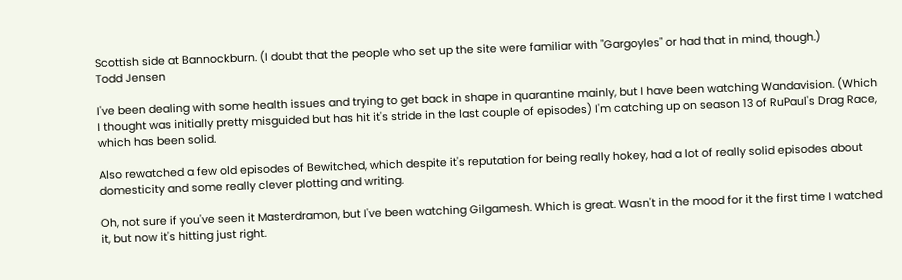Scottish side at Bannockburn. (I doubt that the people who set up the site were familiar with "Gargoyles" or had that in mind, though.)
Todd Jensen

I've been dealing with some health issues and trying to get back in shape in quarantine mainly, but I have been watching Wandavision. (Which I thought was initially pretty misguided but has hit it's stride in the last couple of episodes) I'm catching up on season 13 of RuPaul's Drag Race, which has been solid.

Also rewatched a few old episodes of Bewitched, which despite it's reputation for being really hokey, had a lot of really solid episodes about domesticity and some really clever plotting and writing.

Oh, not sure if you've seen it Masterdramon, but I've been watching Gilgamesh. Which is great. Wasn't in the mood for it the first time I watched it, but now it's hitting just right.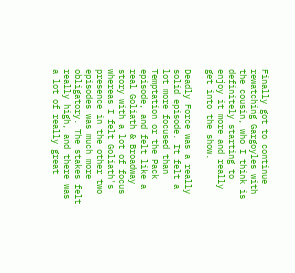Finally got to continue rewatching Gargoyles with the cousin, who I think is definitely starting to enjoy it more and really get into the show.

Deadly Force was a really solid episode. It felt a lot more focused than Temptation or the Pack episode, and felt like a real Goliath & Broadway story with a lot of focus whereas I felt Goliath's presence in the other two episodes was much more obligatory. The stakes felt really high, and there was a lot of really great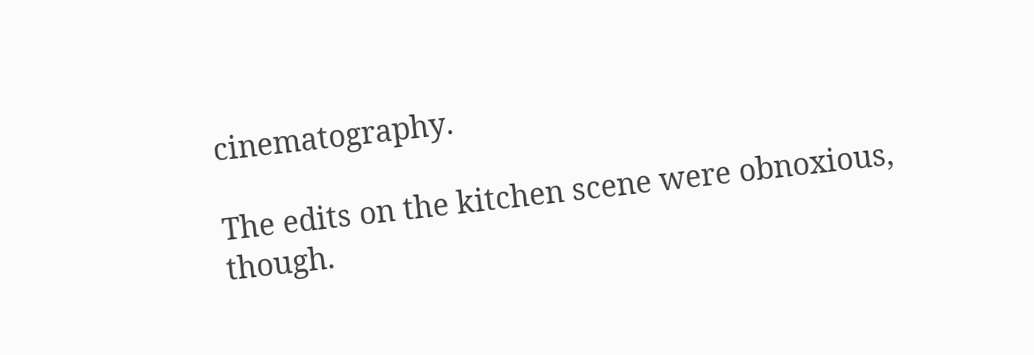cinematography.

The edits on the kitchen scene were obnoxious, though.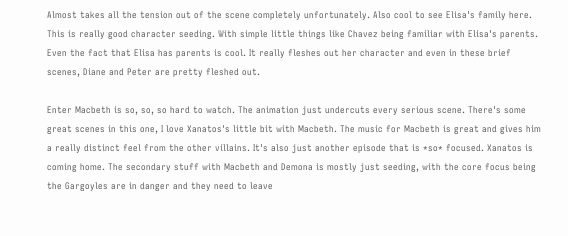Almost takes all the tension out of the scene completely unfortunately. Also cool to see Elisa's family here. This is really good character seeding. With simple little things like Chavez being familiar with Elisa's parents. Even the fact that Elisa has parents is cool. It really fleshes out her character and even in these brief scenes, Diane and Peter are pretty fleshed out.

Enter Macbeth is so, so, so hard to watch. The animation just undercuts every serious scene. There's some great scenes in this one, I love Xanatos's little bit with Macbeth. The music for Macbeth is great and gives him a really distinct feel from the other villains. It's also just another episode that is *so* focused. Xanatos is coming home. The secondary stuff with Macbeth and Demona is mostly just seeding, with the core focus being the Gargoyles are in danger and they need to leave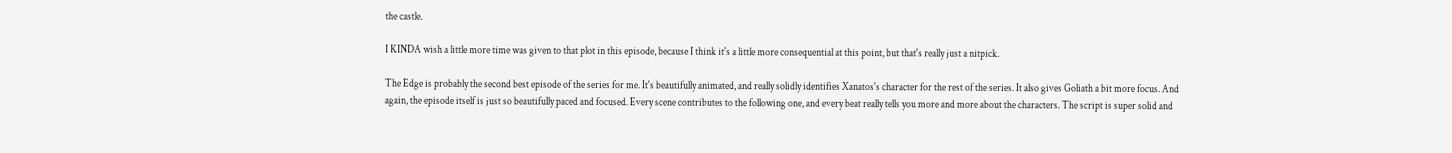the castle.

I KINDA wish a little more time was given to that plot in this episode, because I think it's a little more consequential at this point, but that's really just a nitpick.

The Edge is probably the second best episode of the series for me. It's beautifully animated, and really solidly identifies Xanatos's character for the rest of the series. It also gives Goliath a bit more focus. And again, the episode itself is just so beautifully paced and focused. Every scene contributes to the following one, and every beat really tells you more and more about the characters. The script is super solid and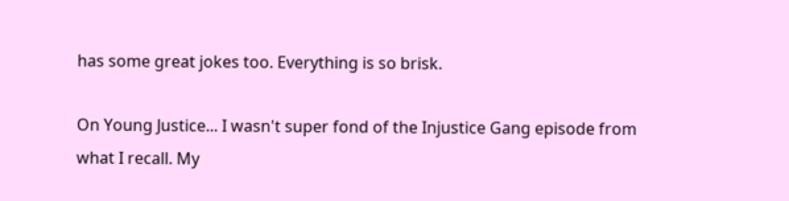has some great jokes too. Everything is so brisk.

On Young Justice... I wasn't super fond of the Injustice Gang episode from what I recall. My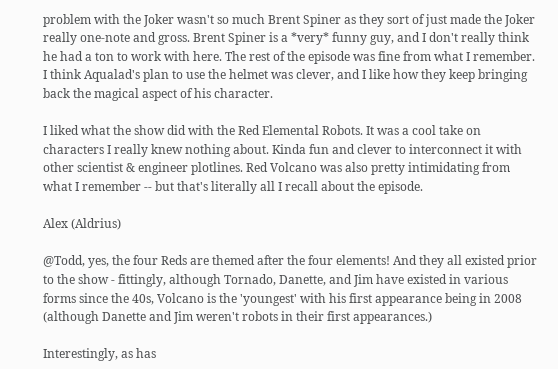problem with the Joker wasn't so much Brent Spiner as they sort of just made the Joker really one-note and gross. Brent Spiner is a *very* funny guy, and I don't really think he had a ton to work with here. The rest of the episode was fine from what I remember. I think Aqualad's plan to use the helmet was clever, and I like how they keep bringing back the magical aspect of his character.

I liked what the show did with the Red Elemental Robots. It was a cool take on characters I really knew nothing about. Kinda fun and clever to interconnect it with other scientist & engineer plotlines. Red Volcano was also pretty intimidating from what I remember -- but that's literally all I recall about the episode.

Alex (Aldrius)

@Todd, yes, the four Reds are themed after the four elements! And they all existed prior to the show - fittingly, although Tornado, Danette, and Jim have existed in various forms since the 40s, Volcano is the 'youngest' with his first appearance being in 2008 (although Danette and Jim weren't robots in their first appearances.)

Interestingly, as has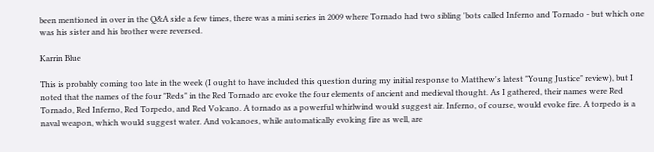been mentioned in over in the Q&A side a few times, there was a mini series in 2009 where Tornado had two sibling 'bots called Inferno and Tornado - but which one was his sister and his brother were reversed.

Karrin Blue

This is probably coming too late in the week (I ought to have included this question during my initial response to Matthew's latest "Young Justice" review), but I noted that the names of the four "Reds" in the Red Tornado arc evoke the four elements of ancient and medieval thought. As I gathered, their names were Red Tornado, Red Inferno, Red Torpedo, and Red Volcano. A tornado as a powerful whirlwind would suggest air. Inferno, of course, would evoke fire. A torpedo is a naval weapon, which would suggest water. And volcanoes, while automatically evoking fire as well, are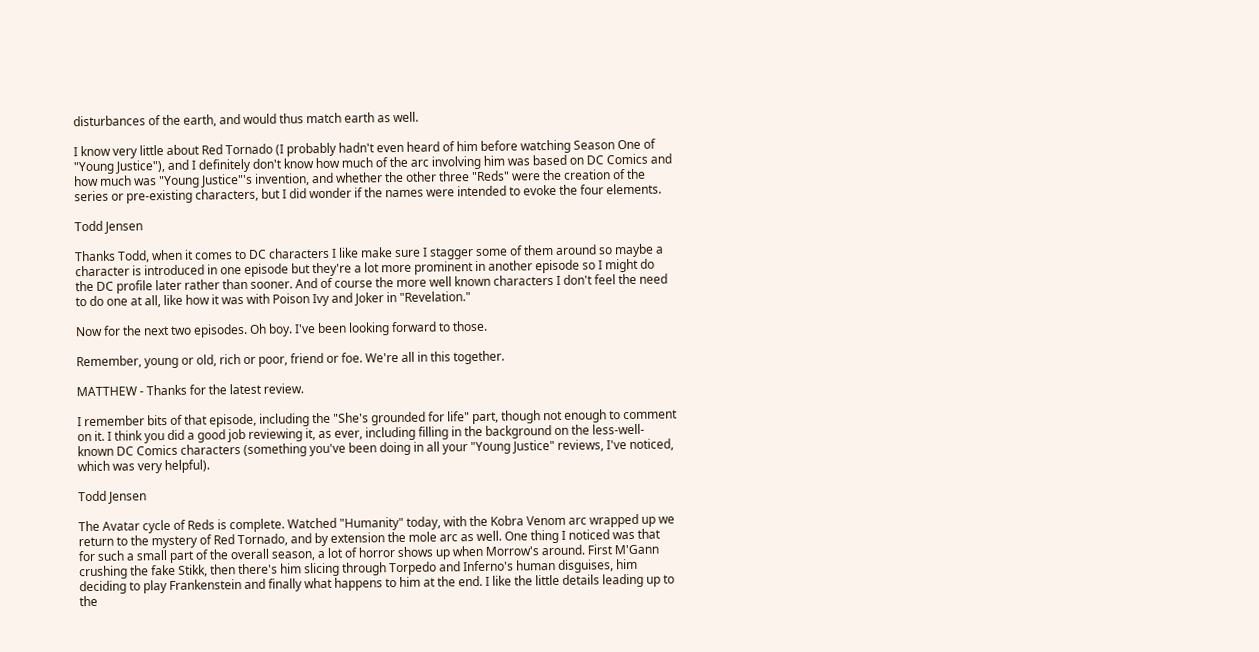disturbances of the earth, and would thus match earth as well.

I know very little about Red Tornado (I probably hadn't even heard of him before watching Season One of "Young Justice"), and I definitely don't know how much of the arc involving him was based on DC Comics and how much was "Young Justice"'s invention, and whether the other three "Reds" were the creation of the series or pre-existing characters, but I did wonder if the names were intended to evoke the four elements.

Todd Jensen

Thanks Todd, when it comes to DC characters I like make sure I stagger some of them around so maybe a character is introduced in one episode but they're a lot more prominent in another episode so I might do the DC profile later rather than sooner. And of course the more well known characters I don't feel the need to do one at all, like how it was with Poison Ivy and Joker in "Revelation."

Now for the next two episodes. Oh boy. I've been looking forward to those.

Remember, young or old, rich or poor, friend or foe. We're all in this together.

MATTHEW - Thanks for the latest review.

I remember bits of that episode, including the "She's grounded for life" part, though not enough to comment on it. I think you did a good job reviewing it, as ever, including filling in the background on the less-well-known DC Comics characters (something you've been doing in all your "Young Justice" reviews, I've noticed, which was very helpful).

Todd Jensen

The Avatar cycle of Reds is complete. Watched "Humanity" today, with the Kobra Venom arc wrapped up we return to the mystery of Red Tornado, and by extension the mole arc as well. One thing I noticed was that for such a small part of the overall season, a lot of horror shows up when Morrow's around. First M'Gann crushing the fake Stikk, then there's him slicing through Torpedo and Inferno's human disguises, him deciding to play Frankenstein and finally what happens to him at the end. I like the little details leading up to the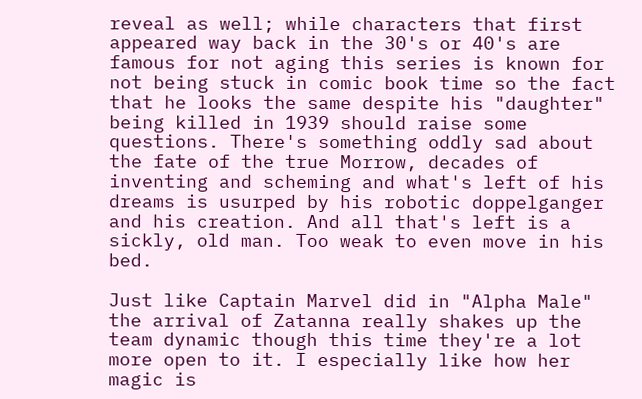reveal as well; while characters that first appeared way back in the 30's or 40's are famous for not aging this series is known for not being stuck in comic book time so the fact that he looks the same despite his "daughter" being killed in 1939 should raise some questions. There's something oddly sad about the fate of the true Morrow, decades of inventing and scheming and what's left of his dreams is usurped by his robotic doppelganger and his creation. And all that's left is a sickly, old man. Too weak to even move in his bed.

Just like Captain Marvel did in "Alpha Male" the arrival of Zatanna really shakes up the team dynamic though this time they're a lot more open to it. I especially like how her magic is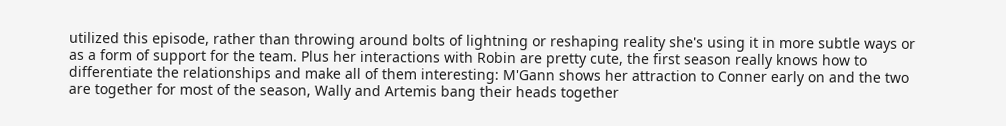utilized this episode, rather than throwing around bolts of lightning or reshaping reality she's using it in more subtle ways or as a form of support for the team. Plus her interactions with Robin are pretty cute, the first season really knows how to differentiate the relationships and make all of them interesting: M'Gann shows her attraction to Conner early on and the two are together for most of the season, Wally and Artemis bang their heads together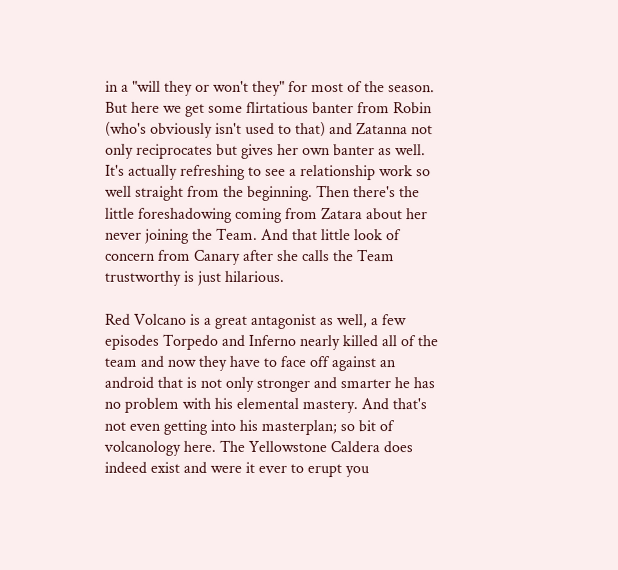in a "will they or won't they" for most of the season. But here we get some flirtatious banter from Robin (who's obviously isn't used to that) and Zatanna not only reciprocates but gives her own banter as well. It's actually refreshing to see a relationship work so well straight from the beginning. Then there's the little foreshadowing coming from Zatara about her never joining the Team. And that little look of concern from Canary after she calls the Team trustworthy is just hilarious.

Red Volcano is a great antagonist as well, a few episodes Torpedo and Inferno nearly killed all of the team and now they have to face off against an android that is not only stronger and smarter he has no problem with his elemental mastery. And that's not even getting into his masterplan; so bit of volcanology here. The Yellowstone Caldera does indeed exist and were it ever to erupt you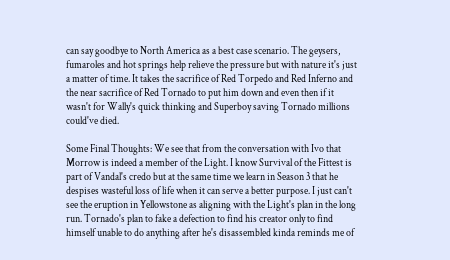can say goodbye to North America as a best case scenario. The geysers, fumaroles and hot springs help relieve the pressure but with nature it's just a matter of time. It takes the sacrifice of Red Torpedo and Red Inferno and the near sacrifice of Red Tornado to put him down and even then if it wasn't for Wally's quick thinking and Superboy saving Tornado millions could've died.

Some Final Thoughts: We see that from the conversation with Ivo that Morrow is indeed a member of the Light. I know Survival of the Fittest is part of Vandal's credo but at the same time we learn in Season 3 that he despises wasteful loss of life when it can serve a better purpose. I just can't see the eruption in Yellowstone as aligning with the Light's plan in the long run. Tornado's plan to fake a defection to find his creator only to find himself unable to do anything after he's disassembled kinda reminds me of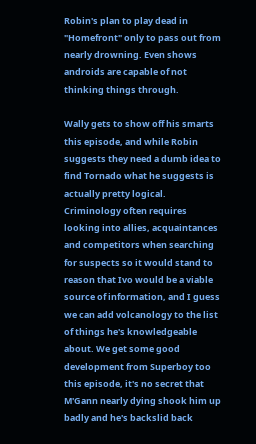Robin's plan to play dead in "Homefront" only to pass out from nearly drowning. Even shows androids are capable of not thinking things through.

Wally gets to show off his smarts this episode, and while Robin suggests they need a dumb idea to find Tornado what he suggests is actually pretty logical. Criminology often requires looking into allies, acquaintances and competitors when searching for suspects so it would stand to reason that Ivo would be a viable source of information, and I guess we can add volcanology to the list of things he's knowledgeable about. We get some good development from Superboy too this episode, it's no secret that M'Gann nearly dying shook him up badly and he's backslid back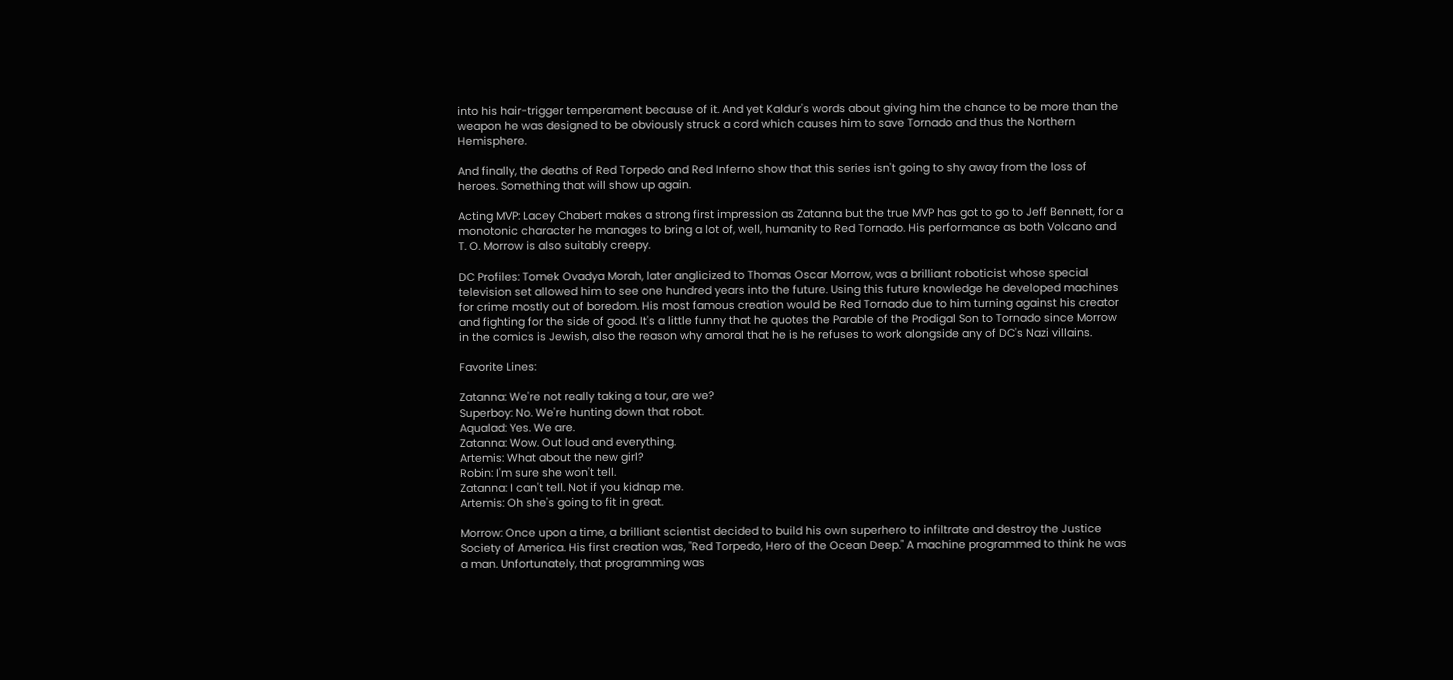into his hair-trigger temperament because of it. And yet Kaldur's words about giving him the chance to be more than the weapon he was designed to be obviously struck a cord which causes him to save Tornado and thus the Northern Hemisphere.

And finally, the deaths of Red Torpedo and Red Inferno show that this series isn't going to shy away from the loss of heroes. Something that will show up again.

Acting MVP: Lacey Chabert makes a strong first impression as Zatanna but the true MVP has got to go to Jeff Bennett, for a monotonic character he manages to bring a lot of, well, humanity to Red Tornado. His performance as both Volcano and T. O. Morrow is also suitably creepy.

DC Profiles: Tomek Ovadya Morah, later anglicized to Thomas Oscar Morrow, was a brilliant roboticist whose special television set allowed him to see one hundred years into the future. Using this future knowledge he developed machines for crime mostly out of boredom. His most famous creation would be Red Tornado due to him turning against his creator and fighting for the side of good. It's a little funny that he quotes the Parable of the Prodigal Son to Tornado since Morrow in the comics is Jewish, also the reason why amoral that he is he refuses to work alongside any of DC's Nazi villains.

Favorite Lines:

Zatanna: We're not really taking a tour, are we?
Superboy: No. We're hunting down that robot.
Aqualad: Yes. We are.
Zatanna: Wow. Out loud and everything.
Artemis: What about the new girl?
Robin: I'm sure she won't tell.
Zatanna: I can't tell. Not if you kidnap me.
Artemis: Oh she's going to fit in great.

Morrow: Once upon a time, a brilliant scientist decided to build his own superhero to infiltrate and destroy the Justice Society of America. His first creation was, "Red Torpedo, Hero of the Ocean Deep." A machine programmed to think he was a man. Unfortunately, that programming was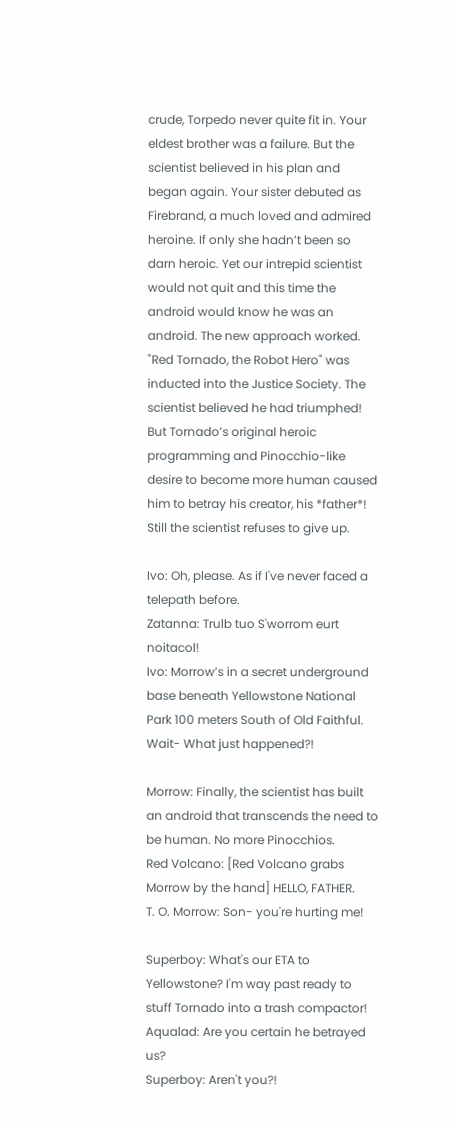crude, Torpedo never quite fit in. Your eldest brother was a failure. But the scientist believed in his plan and began again. Your sister debuted as Firebrand, a much loved and admired heroine. If only she hadn’t been so darn heroic. Yet our intrepid scientist would not quit and this time the android would know he was an android. The new approach worked. "Red Tornado, the Robot Hero" was inducted into the Justice Society. The scientist believed he had triumphed! But Tornado’s original heroic programming and Pinocchio-like desire to become more human caused him to betray his creator, his *father*! Still the scientist refuses to give up.

Ivo: Oh, please. As if I've never faced a telepath before.
Zatanna: Trulb tuo S'worrom eurt noitacol!
Ivo: Morrow’s in a secret underground base beneath Yellowstone National Park 100 meters South of Old Faithful. Wait- What just happened?!

Morrow: Finally, the scientist has built an android that transcends the need to be human. No more Pinocchios.
Red Volcano: [Red Volcano grabs Morrow by the hand] HELLO, FATHER.
T. O. Morrow: Son- you're hurting me!

Superboy: What's our ETA to Yellowstone? I'm way past ready to stuff Tornado into a trash compactor!
Aqualad: Are you certain he betrayed us?
Superboy: Aren't you?!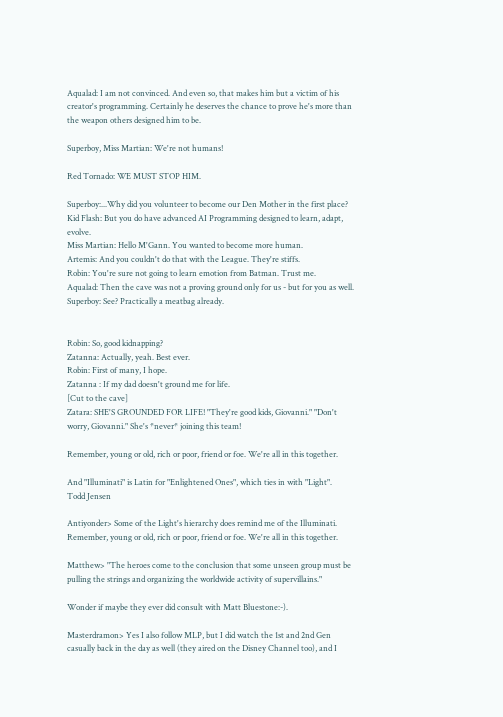Aqualad: I am not convinced. And even so, that makes him but a victim of his creator's programming. Certainly he deserves the chance to prove he's more than the weapon others designed him to be.

Superboy, Miss Martian: We're not humans!

Red Tornado: WE MUST STOP HIM.

Superboy:...Why did you volunteer to become our Den Mother in the first place?
Kid Flash: But you do have advanced AI Programming designed to learn, adapt, evolve.
Miss Martian: Hello M'Gann. You wanted to become more human.
Artemis: And you couldn't do that with the League. They're stiffs.
Robin: You're sure not going to learn emotion from Batman. Trust me.
Aqualad: Then the cave was not a proving ground only for us - but for you as well.
Superboy: See? Practically a meatbag already.


Robin: So, good kidnapping?
Zatanna: Actually, yeah. Best ever.
Robin: First of many, I hope.
Zatanna : If my dad doesn't ground me for life.
[Cut to the cave]
Zatara: SHE'S GROUNDED FOR LIFE! "They're good kids, Giovanni." "Don't worry, Giovanni." She's *never* joining this team!

Remember, young or old, rich or poor, friend or foe. We're all in this together.

And "Illuminati" is Latin for "Enlightened Ones", which ties in with "Light".
Todd Jensen

Antiyonder> Some of the Light's hierarchy does remind me of the Illuminati.
Remember, young or old, rich or poor, friend or foe. We're all in this together.

Matthew> "The heroes come to the conclusion that some unseen group must be pulling the strings and organizing the worldwide activity of supervillains."

Wonder if maybe they ever did consult with Matt Bluestone:-).

Masterdramon> Yes I also follow MLP, but I did watch the 1st and 2nd Gen casually back in the day as well (they aired on the Disney Channel too), and I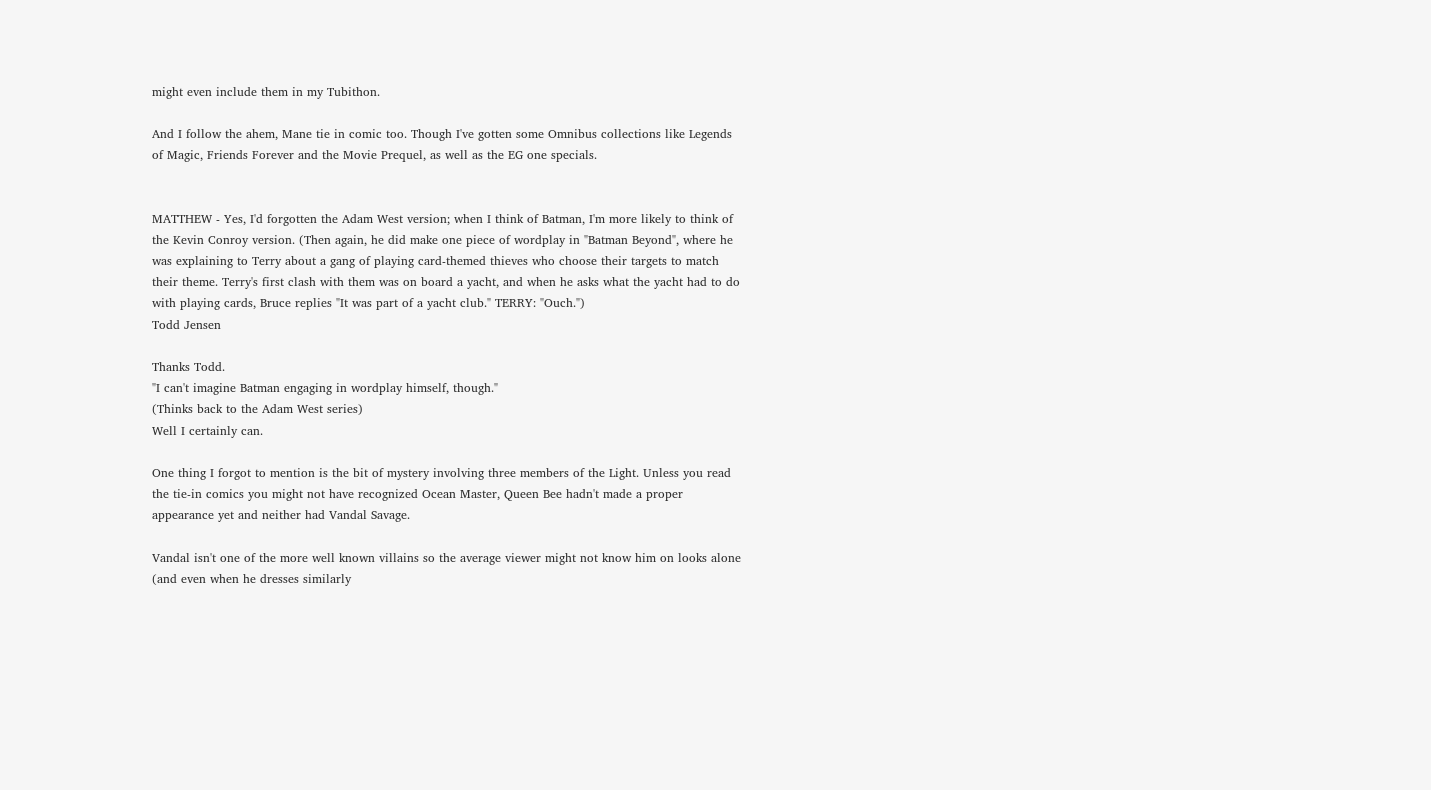might even include them in my Tubithon.

And I follow the ahem, Mane tie in comic too. Though I've gotten some Omnibus collections like Legends of Magic, Friends Forever and the Movie Prequel, as well as the EG one specials.


MATTHEW - Yes, I'd forgotten the Adam West version; when I think of Batman, I'm more likely to think of the Kevin Conroy version. (Then again, he did make one piece of wordplay in "Batman Beyond", where he was explaining to Terry about a gang of playing card-themed thieves who choose their targets to match their theme. Terry's first clash with them was on board a yacht, and when he asks what the yacht had to do with playing cards, Bruce replies "It was part of a yacht club." TERRY: "Ouch.")
Todd Jensen

Thanks Todd.
"I can't imagine Batman engaging in wordplay himself, though."
(Thinks back to the Adam West series)
Well I certainly can.

One thing I forgot to mention is the bit of mystery involving three members of the Light. Unless you read the tie-in comics you might not have recognized Ocean Master, Queen Bee hadn't made a proper appearance yet and neither had Vandal Savage.

Vandal isn't one of the more well known villains so the average viewer might not know him on looks alone (and even when he dresses similarly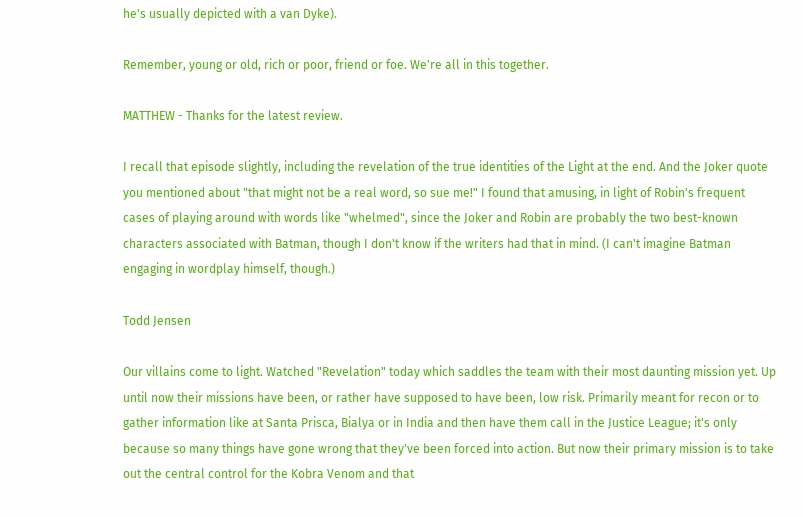he's usually depicted with a van Dyke).

Remember, young or old, rich or poor, friend or foe. We're all in this together.

MATTHEW - Thanks for the latest review.

I recall that episode slightly, including the revelation of the true identities of the Light at the end. And the Joker quote you mentioned about "that might not be a real word, so sue me!" I found that amusing, in light of Robin's frequent cases of playing around with words like "whelmed", since the Joker and Robin are probably the two best-known characters associated with Batman, though I don't know if the writers had that in mind. (I can't imagine Batman engaging in wordplay himself, though.)

Todd Jensen

Our villains come to light. Watched "Revelation" today which saddles the team with their most daunting mission yet. Up until now their missions have been, or rather have supposed to have been, low risk. Primarily meant for recon or to gather information like at Santa Prisca, Bialya or in India and then have them call in the Justice League; it's only because so many things have gone wrong that they've been forced into action. But now their primary mission is to take out the central control for the Kobra Venom and that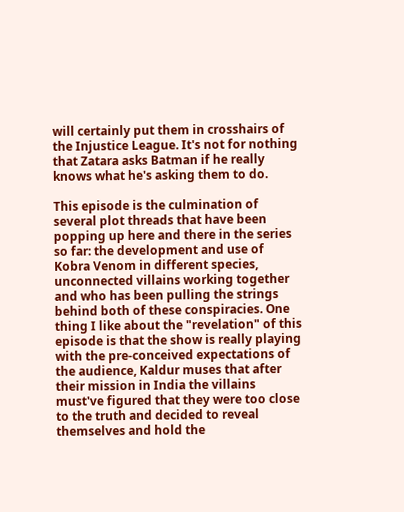will certainly put them in crosshairs of the Injustice League. It's not for nothing that Zatara asks Batman if he really knows what he's asking them to do.

This episode is the culmination of several plot threads that have been popping up here and there in the series so far: the development and use of Kobra Venom in different species, unconnected villains working together and who has been pulling the strings behind both of these conspiracies. One thing I like about the "revelation" of this episode is that the show is really playing with the pre-conceived expectations of the audience, Kaldur muses that after their mission in India the villains must've figured that they were too close to the truth and decided to reveal themselves and hold the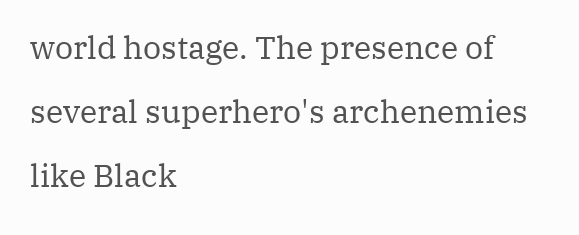world hostage. The presence of several superhero's archenemies like Black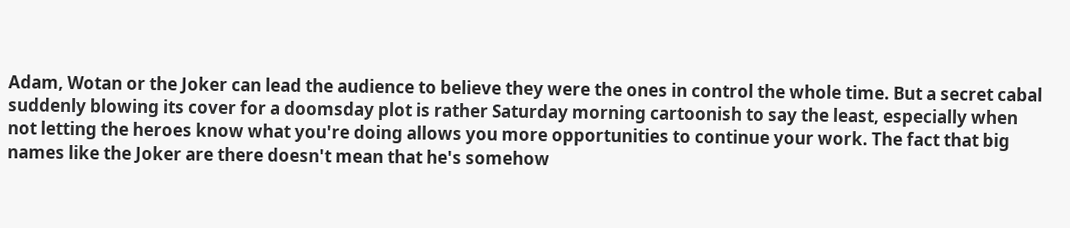Adam, Wotan or the Joker can lead the audience to believe they were the ones in control the whole time. But a secret cabal suddenly blowing its cover for a doomsday plot is rather Saturday morning cartoonish to say the least, especially when not letting the heroes know what you're doing allows you more opportunities to continue your work. The fact that big names like the Joker are there doesn't mean that he's somehow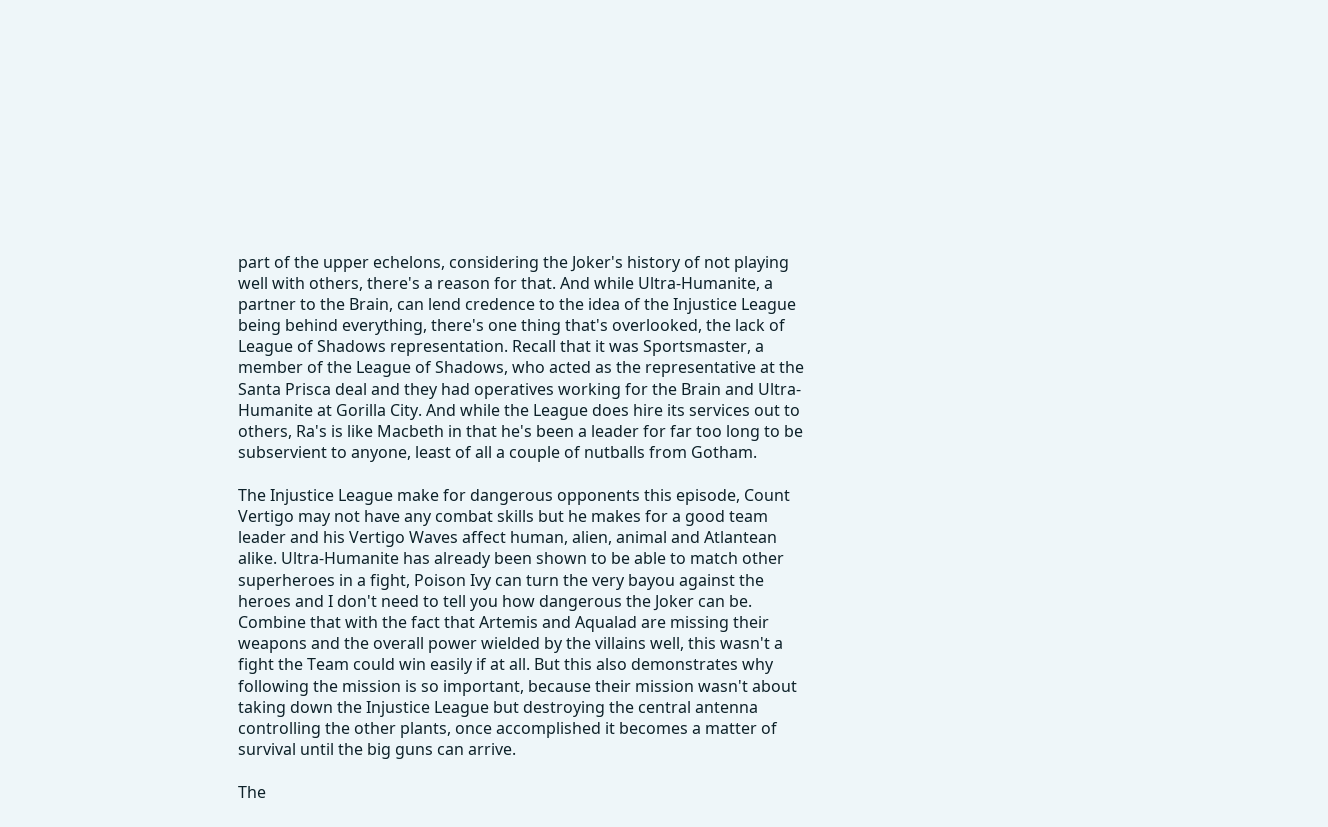part of the upper echelons, considering the Joker's history of not playing well with others, there's a reason for that. And while Ultra-Humanite, a partner to the Brain, can lend credence to the idea of the Injustice League being behind everything, there's one thing that's overlooked, the lack of League of Shadows representation. Recall that it was Sportsmaster, a member of the League of Shadows, who acted as the representative at the Santa Prisca deal and they had operatives working for the Brain and Ultra-Humanite at Gorilla City. And while the League does hire its services out to others, Ra's is like Macbeth in that he's been a leader for far too long to be subservient to anyone, least of all a couple of nutballs from Gotham.

The Injustice League make for dangerous opponents this episode, Count Vertigo may not have any combat skills but he makes for a good team leader and his Vertigo Waves affect human, alien, animal and Atlantean alike. Ultra-Humanite has already been shown to be able to match other superheroes in a fight, Poison Ivy can turn the very bayou against the heroes and I don't need to tell you how dangerous the Joker can be. Combine that with the fact that Artemis and Aqualad are missing their weapons and the overall power wielded by the villains well, this wasn't a fight the Team could win easily if at all. But this also demonstrates why following the mission is so important, because their mission wasn't about taking down the Injustice League but destroying the central antenna controlling the other plants, once accomplished it becomes a matter of survival until the big guns can arrive.

The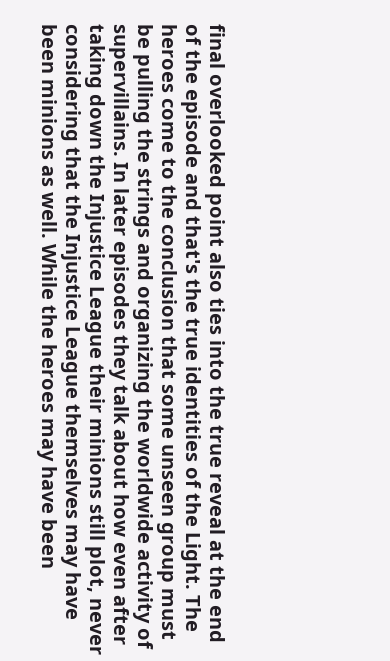final overlooked point also ties into the true reveal at the end of the episode and that's the true identities of the Light. The heroes come to the conclusion that some unseen group must be pulling the strings and organizing the worldwide activity of supervillains. In later episodes they talk about how even after taking down the Injustice League their minions still plot, never considering that the Injustice League themselves may have been minions as well. While the heroes may have been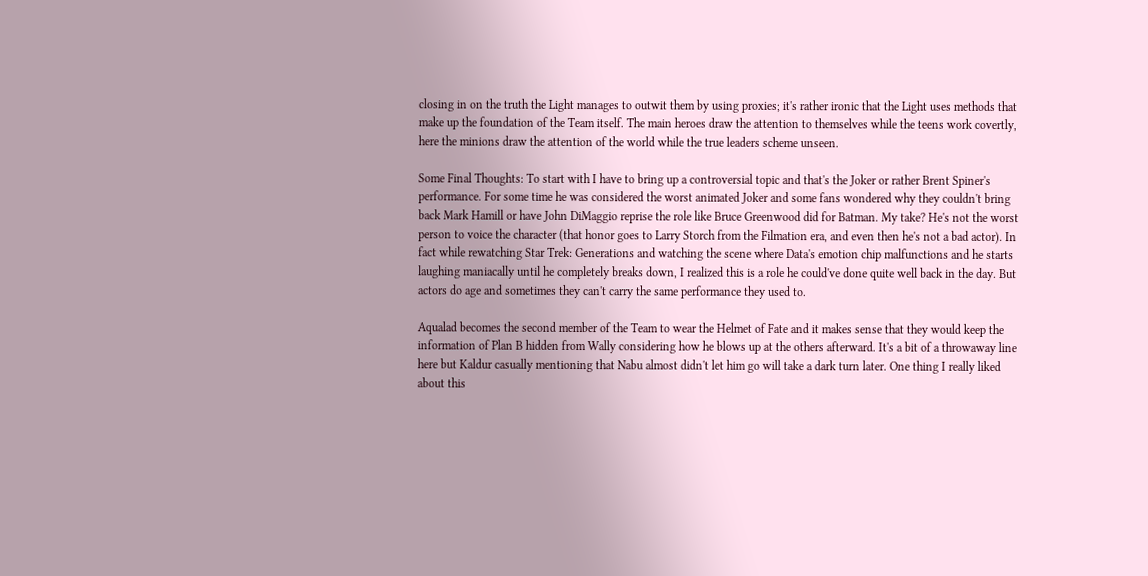closing in on the truth the Light manages to outwit them by using proxies; it's rather ironic that the Light uses methods that make up the foundation of the Team itself. The main heroes draw the attention to themselves while the teens work covertly, here the minions draw the attention of the world while the true leaders scheme unseen.

Some Final Thoughts: To start with I have to bring up a controversial topic and that's the Joker or rather Brent Spiner's performance. For some time he was considered the worst animated Joker and some fans wondered why they couldn't bring back Mark Hamill or have John DiMaggio reprise the role like Bruce Greenwood did for Batman. My take? He's not the worst person to voice the character (that honor goes to Larry Storch from the Filmation era, and even then he's not a bad actor). In fact while rewatching Star Trek: Generations and watching the scene where Data's emotion chip malfunctions and he starts laughing maniacally until he completely breaks down, I realized this is a role he could've done quite well back in the day. But actors do age and sometimes they can't carry the same performance they used to.

Aqualad becomes the second member of the Team to wear the Helmet of Fate and it makes sense that they would keep the information of Plan B hidden from Wally considering how he blows up at the others afterward. It's a bit of a throwaway line here but Kaldur casually mentioning that Nabu almost didn't let him go will take a dark turn later. One thing I really liked about this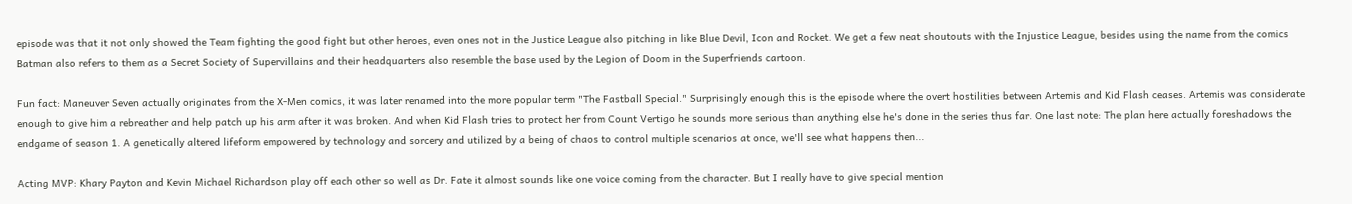episode was that it not only showed the Team fighting the good fight but other heroes, even ones not in the Justice League also pitching in like Blue Devil, Icon and Rocket. We get a few neat shoutouts with the Injustice League, besides using the name from the comics Batman also refers to them as a Secret Society of Supervillains and their headquarters also resemble the base used by the Legion of Doom in the Superfriends cartoon.

Fun fact: Maneuver Seven actually originates from the X-Men comics, it was later renamed into the more popular term "The Fastball Special." Surprisingly enough this is the episode where the overt hostilities between Artemis and Kid Flash ceases. Artemis was considerate enough to give him a rebreather and help patch up his arm after it was broken. And when Kid Flash tries to protect her from Count Vertigo he sounds more serious than anything else he's done in the series thus far. One last note: The plan here actually foreshadows the endgame of season 1. A genetically altered lifeform empowered by technology and sorcery and utilized by a being of chaos to control multiple scenarios at once, we'll see what happens then...

Acting MVP: Khary Payton and Kevin Michael Richardson play off each other so well as Dr. Fate it almost sounds like one voice coming from the character. But I really have to give special mention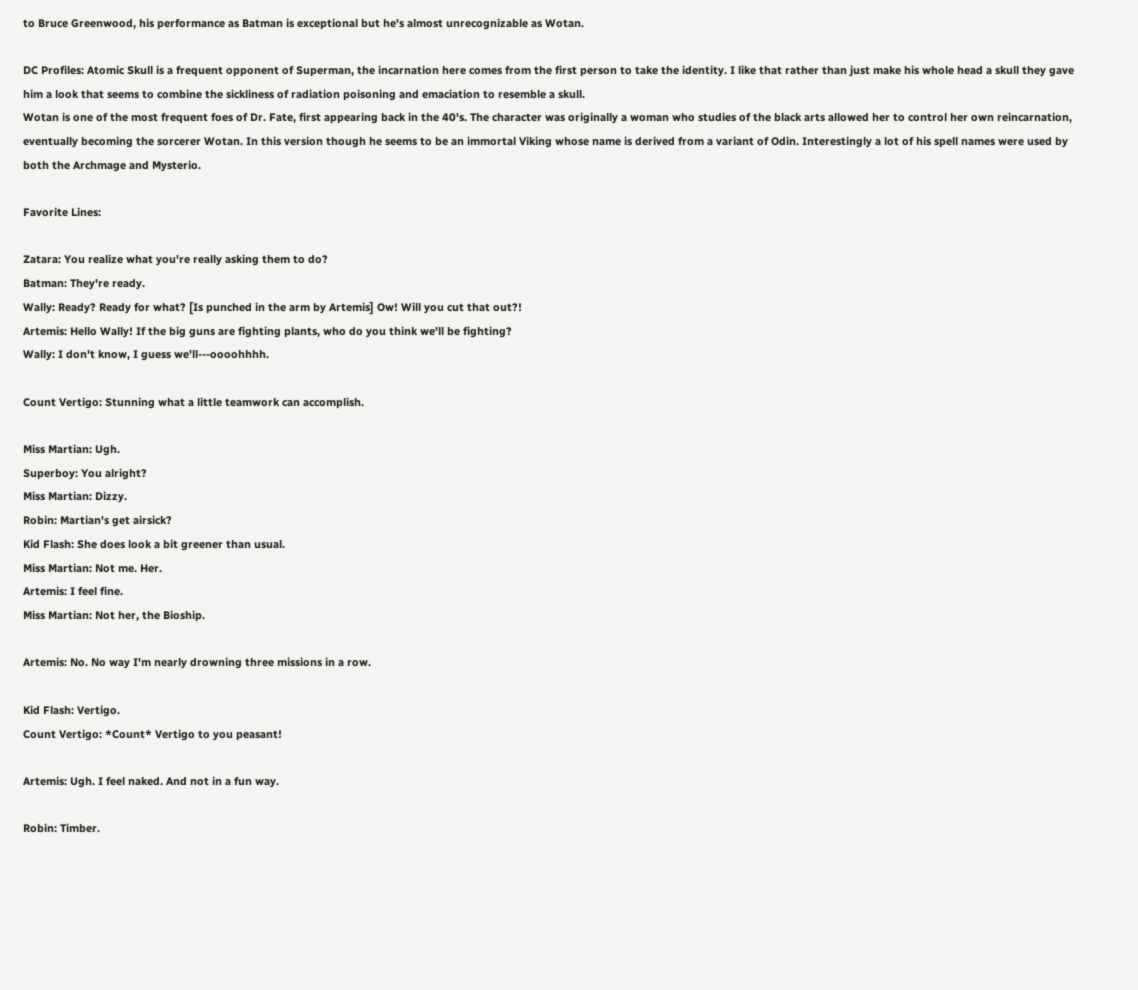to Bruce Greenwood, his performance as Batman is exceptional but he's almost unrecognizable as Wotan.

DC Profiles: Atomic Skull is a frequent opponent of Superman, the incarnation here comes from the first person to take the identity. I like that rather than just make his whole head a skull they gave him a look that seems to combine the sickliness of radiation poisoning and emaciation to resemble a skull.
Wotan is one of the most frequent foes of Dr. Fate, first appearing back in the 40's. The character was originally a woman who studies of the black arts allowed her to control her own reincarnation, eventually becoming the sorcerer Wotan. In this version though he seems to be an immortal Viking whose name is derived from a variant of Odin. Interestingly a lot of his spell names were used by both the Archmage and Mysterio.

Favorite Lines:

Zatara: You realize what you're really asking them to do?
Batman: They're ready.
Wally: Ready? Ready for what? [Is punched in the arm by Artemis] Ow! Will you cut that out?!
Artemis: Hello Wally! If the big guns are fighting plants, who do you think we'll be fighting?
Wally: I don't know, I guess we'll---oooohhhh.

Count Vertigo: Stunning what a little teamwork can accomplish.

Miss Martian: Ugh.
Superboy: You alright?
Miss Martian: Dizzy.
Robin: Martian's get airsick?
Kid Flash: She does look a bit greener than usual.
Miss Martian: Not me. Her.
Artemis: I feel fine.
Miss Martian: Not her, the Bioship.

Artemis: No. No way I'm nearly drowning three missions in a row.

Kid Flash: Vertigo.
Count Vertigo: *Count* Vertigo to you peasant!

Artemis: Ugh. I feel naked. And not in a fun way.

Robin: Timber.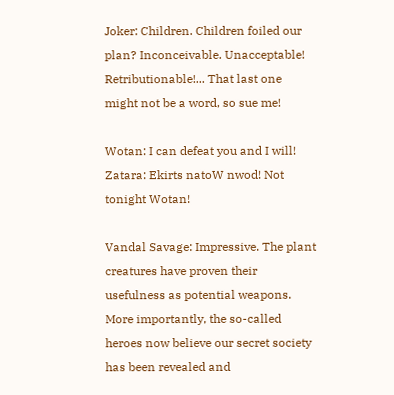Joker: Children. Children foiled our plan? Inconceivable. Unacceptable! Retributionable!... That last one might not be a word, so sue me!

Wotan: I can defeat you and I will!
Zatara: Ekirts natoW nwod! Not tonight Wotan!

Vandal Savage: Impressive. The plant creatures have proven their usefulness as potential weapons. More importantly, the so-called heroes now believe our secret society has been revealed and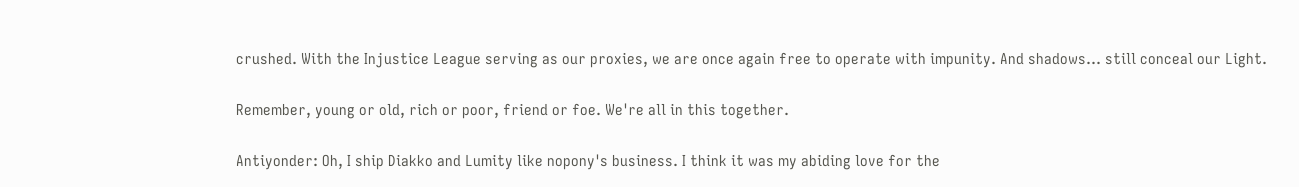crushed. With the Injustice League serving as our proxies, we are once again free to operate with impunity. And shadows... still conceal our Light.

Remember, young or old, rich or poor, friend or foe. We're all in this together.

Antiyonder: Oh, I ship Diakko and Lumity like nopony's business. I think it was my abiding love for the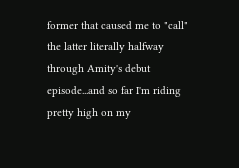former that caused me to "call" the latter literally halfway through Amity's debut episode...and so far I'm riding pretty high on my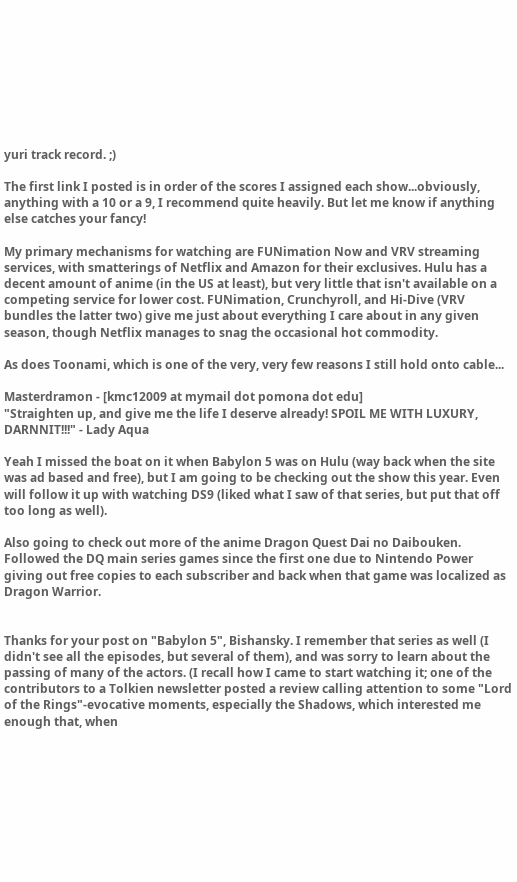yuri track record. ;)

The first link I posted is in order of the scores I assigned each show...obviously, anything with a 10 or a 9, I recommend quite heavily. But let me know if anything else catches your fancy!

My primary mechanisms for watching are FUNimation Now and VRV streaming services, with smatterings of Netflix and Amazon for their exclusives. Hulu has a decent amount of anime (in the US at least), but very little that isn't available on a competing service for lower cost. FUNimation, Crunchyroll, and Hi-Dive (VRV bundles the latter two) give me just about everything I care about in any given season, though Netflix manages to snag the occasional hot commodity.

As does Toonami, which is one of the very, very few reasons I still hold onto cable...

Masterdramon - [kmc12009 at mymail dot pomona dot edu]
"Straighten up, and give me the life I deserve already! SPOIL ME WITH LUXURY, DARNNIT!!!" - Lady Aqua

Yeah I missed the boat on it when Babylon 5 was on Hulu (way back when the site was ad based and free), but I am going to be checking out the show this year. Even will follow it up with watching DS9 (liked what I saw of that series, but put that off too long as well).

Also going to check out more of the anime Dragon Quest Dai no Daibouken. Followed the DQ main series games since the first one due to Nintendo Power giving out free copies to each subscriber and back when that game was localized as Dragon Warrior.


Thanks for your post on "Babylon 5", Bishansky. I remember that series as well (I didn't see all the episodes, but several of them), and was sorry to learn about the passing of many of the actors. (I recall how I came to start watching it; one of the contributors to a Tolkien newsletter posted a review calling attention to some "Lord of the Rings"-evocative moments, especially the Shadows, which interested me enough that, when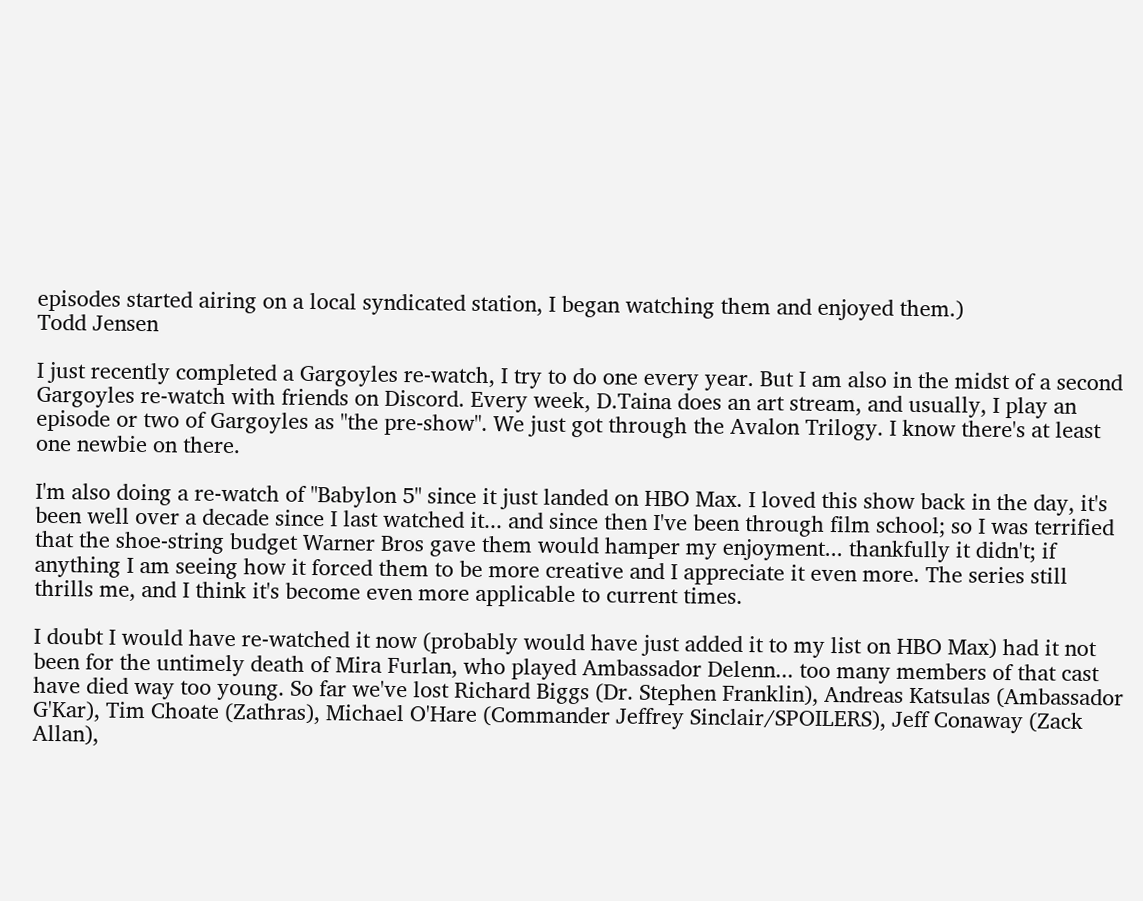episodes started airing on a local syndicated station, I began watching them and enjoyed them.)
Todd Jensen

I just recently completed a Gargoyles re-watch, I try to do one every year. But I am also in the midst of a second Gargoyles re-watch with friends on Discord. Every week, D.Taina does an art stream, and usually, I play an episode or two of Gargoyles as "the pre-show". We just got through the Avalon Trilogy. I know there's at least one newbie on there.

I'm also doing a re-watch of "Babylon 5" since it just landed on HBO Max. I loved this show back in the day, it's been well over a decade since I last watched it... and since then I've been through film school; so I was terrified that the shoe-string budget Warner Bros gave them would hamper my enjoyment... thankfully it didn't; if anything I am seeing how it forced them to be more creative and I appreciate it even more. The series still thrills me, and I think it's become even more applicable to current times.

I doubt I would have re-watched it now (probably would have just added it to my list on HBO Max) had it not been for the untimely death of Mira Furlan, who played Ambassador Delenn... too many members of that cast have died way too young. So far we've lost Richard Biggs (Dr. Stephen Franklin), Andreas Katsulas (Ambassador G'Kar), Tim Choate (Zathras), Michael O'Hare (Commander Jeffrey Sinclair/SPOILERS), Jeff Conaway (Zack Allan),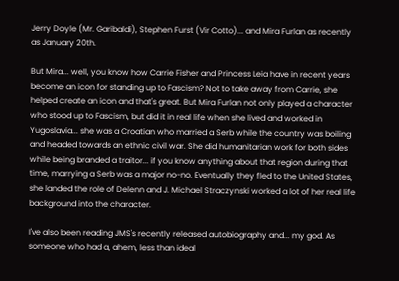Jerry Doyle (Mr. Garibaldi), Stephen Furst (Vir Cotto)... and Mira Furlan as recently as January 20th.

But Mira... well, you know how Carrie Fisher and Princess Leia have in recent years become an icon for standing up to Fascism? Not to take away from Carrie, she helped create an icon and that's great. But Mira Furlan not only played a character who stood up to Fascism, but did it in real life when she lived and worked in Yugoslavia... she was a Croatian who married a Serb while the country was boiling and headed towards an ethnic civil war. She did humanitarian work for both sides while being branded a traitor... if you know anything about that region during that time, marrying a Serb was a major no-no. Eventually they fled to the United States, she landed the role of Delenn and J. Michael Straczynski worked a lot of her real life background into the character.

I've also been reading JMS's recently released autobiography and... my god. As someone who had a, ahem, less than ideal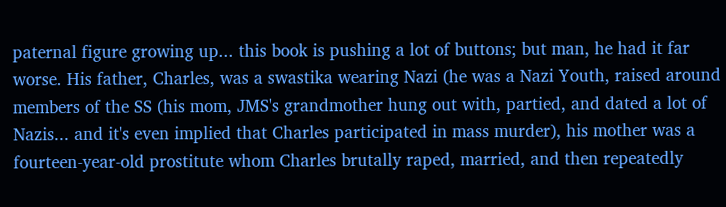paternal figure growing up... this book is pushing a lot of buttons; but man, he had it far worse. His father, Charles, was a swastika wearing Nazi (he was a Nazi Youth, raised around members of the SS (his mom, JMS's grandmother hung out with, partied, and dated a lot of Nazis... and it's even implied that Charles participated in mass murder), his mother was a fourteen-year-old prostitute whom Charles brutally raped, married, and then repeatedly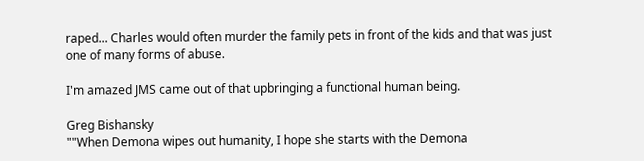raped... Charles would often murder the family pets in front of the kids and that was just one of many forms of abuse.

I'm amazed JMS came out of that upbringing a functional human being.

Greg Bishansky
""When Demona wipes out humanity, I hope she starts with the Demona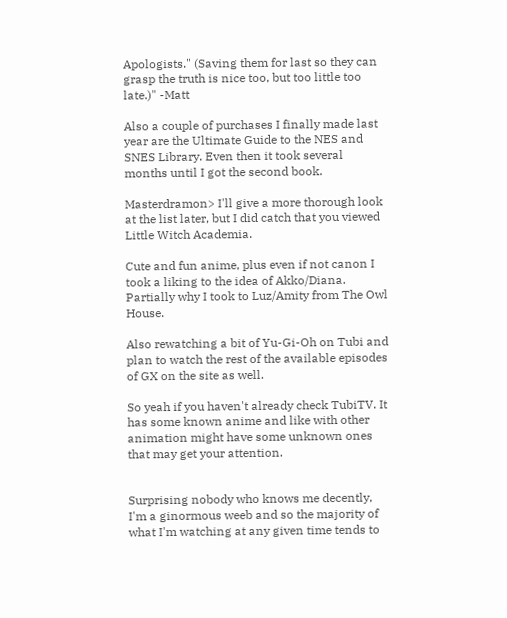Apologists." (Saving them for last so they can grasp the truth is nice too, but too little too late.)" -Matt

Also a couple of purchases I finally made last year are the Ultimate Guide to the NES and SNES Library. Even then it took several months until I got the second book.

Masterdramon> I'll give a more thorough look at the list later, but I did catch that you viewed Little Witch Academia.

Cute and fun anime, plus even if not canon I took a liking to the idea of Akko/Diana. Partially why I took to Luz/Amity from The Owl House.

Also rewatching a bit of Yu-Gi-Oh on Tubi and plan to watch the rest of the available episodes of GX on the site as well.

So yeah if you haven't already check TubiTV. It has some known anime and like with other animation might have some unknown ones that may get your attention.


Surprising nobody who knows me decently, I'm a ginormous weeb and so the majority of what I'm watching at any given time tends to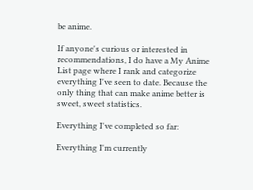be anime.

If anyone's curious or interested in recommendations, I do have a My Anime List page where I rank and categorize everything I've seen to date. Because the only thing that can make anime better is sweet, sweet statistics.

Everything I've completed so far:

Everything I'm currently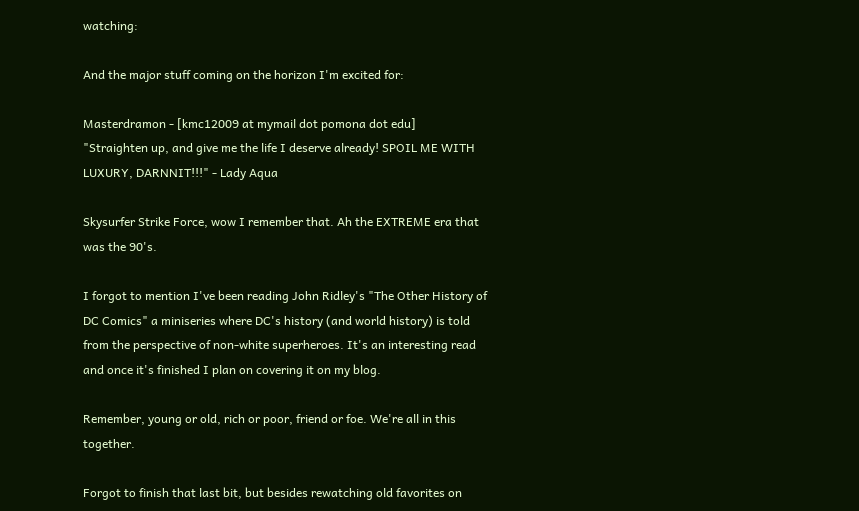watching:

And the major stuff coming on the horizon I'm excited for:

Masterdramon - [kmc12009 at mymail dot pomona dot edu]
"Straighten up, and give me the life I deserve already! SPOIL ME WITH LUXURY, DARNNIT!!!" - Lady Aqua

Skysurfer Strike Force, wow I remember that. Ah the EXTREME era that was the 90's.

I forgot to mention I've been reading John Ridley's "The Other History of DC Comics" a miniseries where DC's history (and world history) is told from the perspective of non-white superheroes. It's an interesting read and once it's finished I plan on covering it on my blog.

Remember, young or old, rich or poor, friend or foe. We're all in this together.

Forgot to finish that last bit, but besides rewatching old favorites on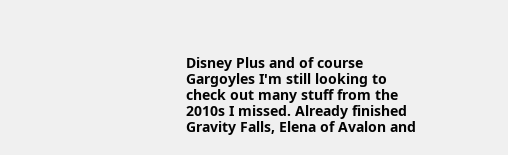Disney Plus and of course Gargoyles I'm still looking to check out many stuff from the 2010s I missed. Already finished Gravity Falls, Elena of Avalon and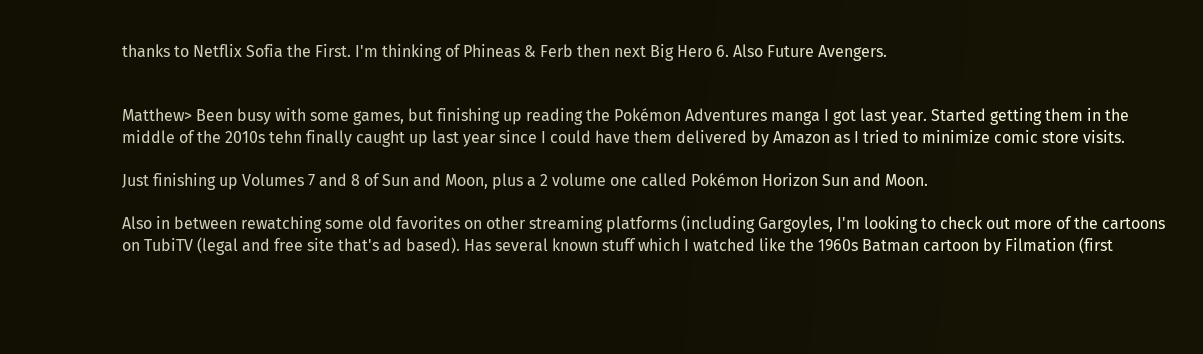thanks to Netflix Sofia the First. I'm thinking of Phineas & Ferb then next Big Hero 6. Also Future Avengers.


Matthew> Been busy with some games, but finishing up reading the Pokémon Adventures manga I got last year. Started getting them in the middle of the 2010s tehn finally caught up last year since I could have them delivered by Amazon as I tried to minimize comic store visits.

Just finishing up Volumes 7 and 8 of Sun and Moon, plus a 2 volume one called Pokémon Horizon Sun and Moon.

Also in between rewatching some old favorites on other streaming platforms (including Gargoyles, I'm looking to check out more of the cartoons on TubiTV (legal and free site that's ad based). Has several known stuff which I watched like the 1960s Batman cartoon by Filmation (first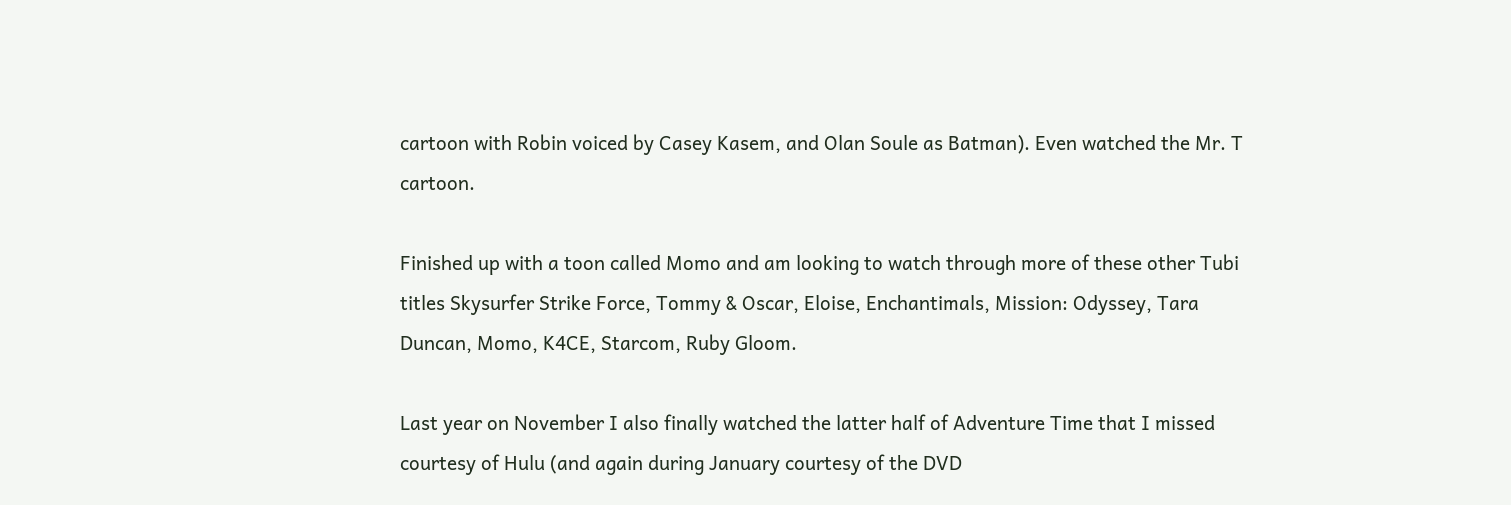cartoon with Robin voiced by Casey Kasem, and Olan Soule as Batman). Even watched the Mr. T cartoon.

Finished up with a toon called Momo and am looking to watch through more of these other Tubi titles Skysurfer Strike Force, Tommy & Oscar, Eloise, Enchantimals, Mission: Odyssey, Tara Duncan, Momo, K4CE, Starcom, Ruby Gloom.

Last year on November I also finally watched the latter half of Adventure Time that I missed courtesy of Hulu (and again during January courtesy of the DVD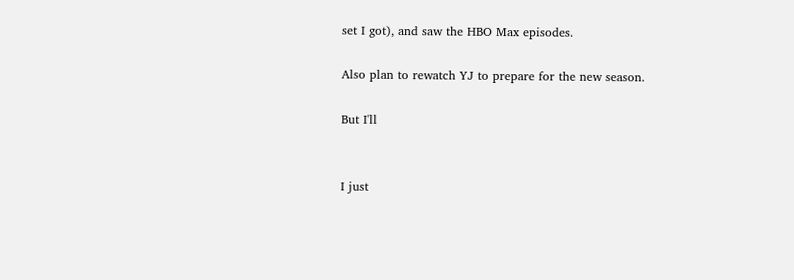set I got), and saw the HBO Max episodes.

Also plan to rewatch YJ to prepare for the new season.

But I'll


I just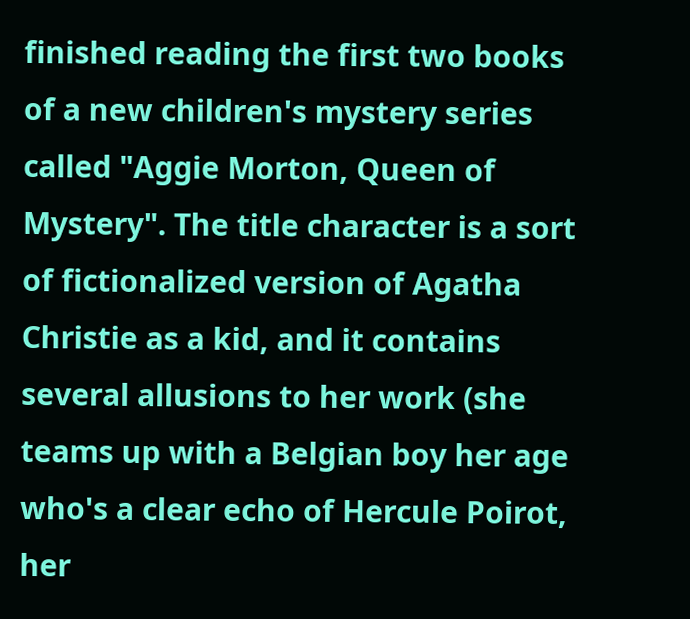finished reading the first two books of a new children's mystery series called "Aggie Morton, Queen of Mystery". The title character is a sort of fictionalized version of Agatha Christie as a kid, and it contains several allusions to her work (she teams up with a Belgian boy her age who's a clear echo of Hercule Poirot, her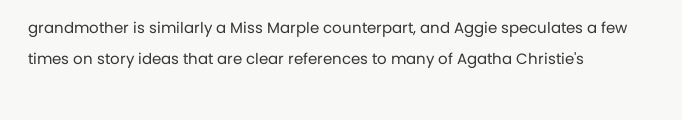grandmother is similarly a Miss Marple counterpart, and Aggie speculates a few times on story ideas that are clear references to many of Agatha Christie's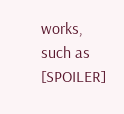works, such as [SPOILER]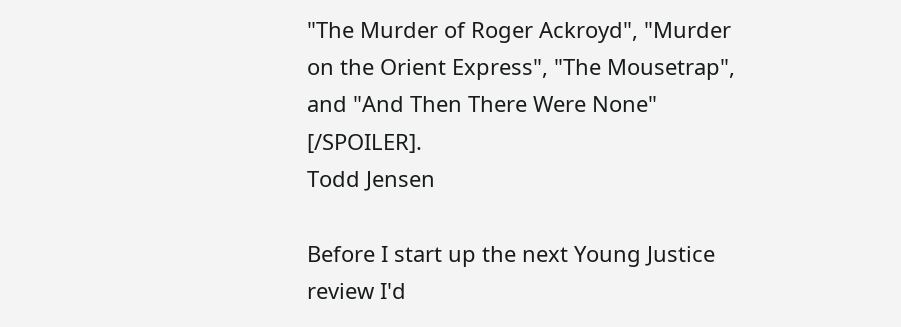"The Murder of Roger Ackroyd", "Murder on the Orient Express", "The Mousetrap", and "And Then There Were None" [/SPOILER].
Todd Jensen

Before I start up the next Young Justice review I'd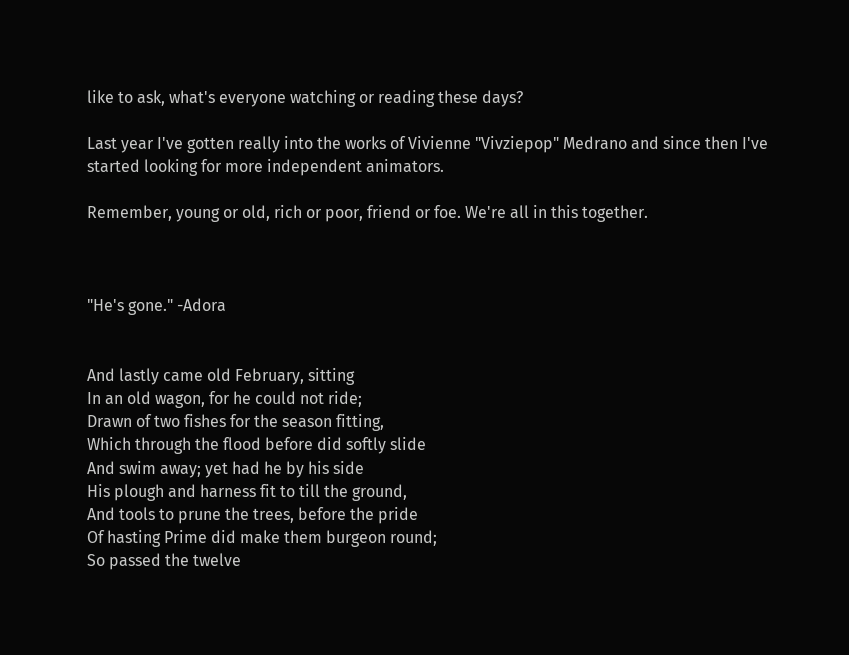like to ask, what's everyone watching or reading these days?

Last year I've gotten really into the works of Vivienne "Vivziepop" Medrano and since then I've started looking for more independent animators.

Remember, young or old, rich or poor, friend or foe. We're all in this together.



"He's gone." -Adora


And lastly came old February, sitting
In an old wagon, for he could not ride;
Drawn of two fishes for the season fitting,
Which through the flood before did softly slide
And swim away; yet had he by his side
His plough and harness fit to till the ground,
And tools to prune the trees, before the pride
Of hasting Prime did make them burgeon round;
So passed the twelve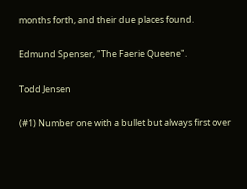months forth, and their due places found.

Edmund Spenser, "The Faerie Queene".

Todd Jensen

(#1) Number one with a bullet but always first over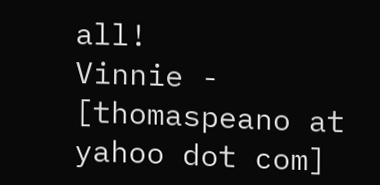all!
Vinnie - [thomaspeano at yahoo dot com]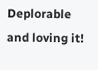Deplorable and loving it!